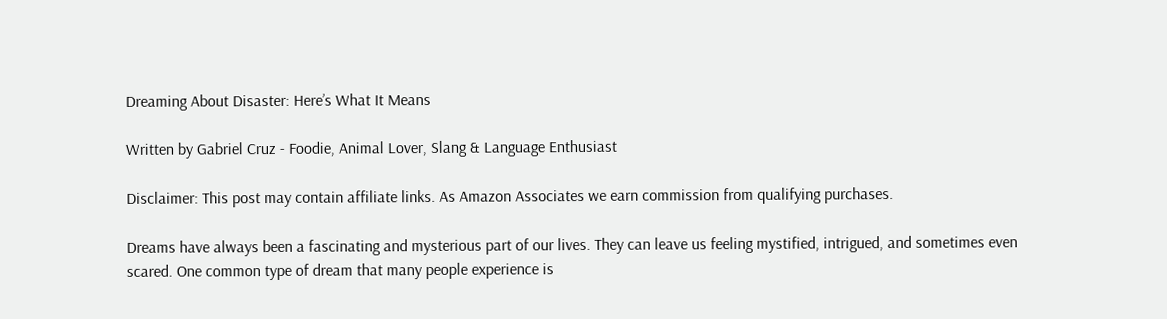Dreaming About Disaster: Here’s What It Means

Written by Gabriel Cruz - Foodie, Animal Lover, Slang & Language Enthusiast

Disclaimer: This post may contain affiliate links. As Amazon Associates we earn commission from qualifying purchases.

Dreams have always been a fascinating and mysterious part of our lives. They can leave us feeling mystified, intrigued, and sometimes even scared. One common type of dream that many people experience is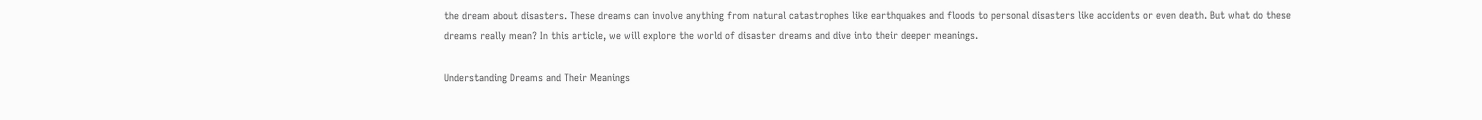the dream about disasters. These dreams can involve anything from natural catastrophes like earthquakes and floods to personal disasters like accidents or even death. But what do these dreams really mean? In this article, we will explore the world of disaster dreams and dive into their deeper meanings.

Understanding Dreams and Their Meanings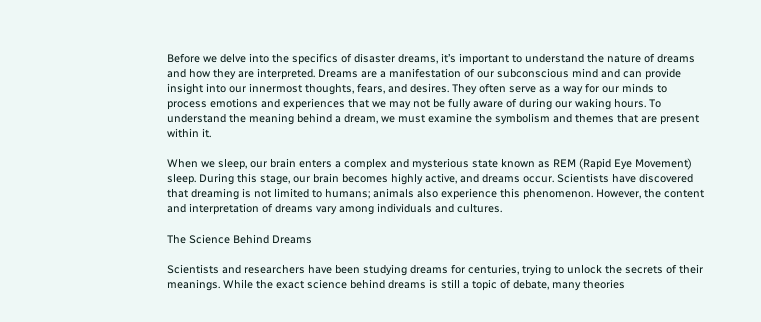Before we delve into the specifics of disaster dreams, it’s important to understand the nature of dreams and how they are interpreted. Dreams are a manifestation of our subconscious mind and can provide insight into our innermost thoughts, fears, and desires. They often serve as a way for our minds to process emotions and experiences that we may not be fully aware of during our waking hours. To understand the meaning behind a dream, we must examine the symbolism and themes that are present within it.

When we sleep, our brain enters a complex and mysterious state known as REM (Rapid Eye Movement) sleep. During this stage, our brain becomes highly active, and dreams occur. Scientists have discovered that dreaming is not limited to humans; animals also experience this phenomenon. However, the content and interpretation of dreams vary among individuals and cultures.

The Science Behind Dreams

Scientists and researchers have been studying dreams for centuries, trying to unlock the secrets of their meanings. While the exact science behind dreams is still a topic of debate, many theories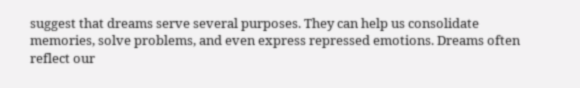suggest that dreams serve several purposes. They can help us consolidate memories, solve problems, and even express repressed emotions. Dreams often reflect our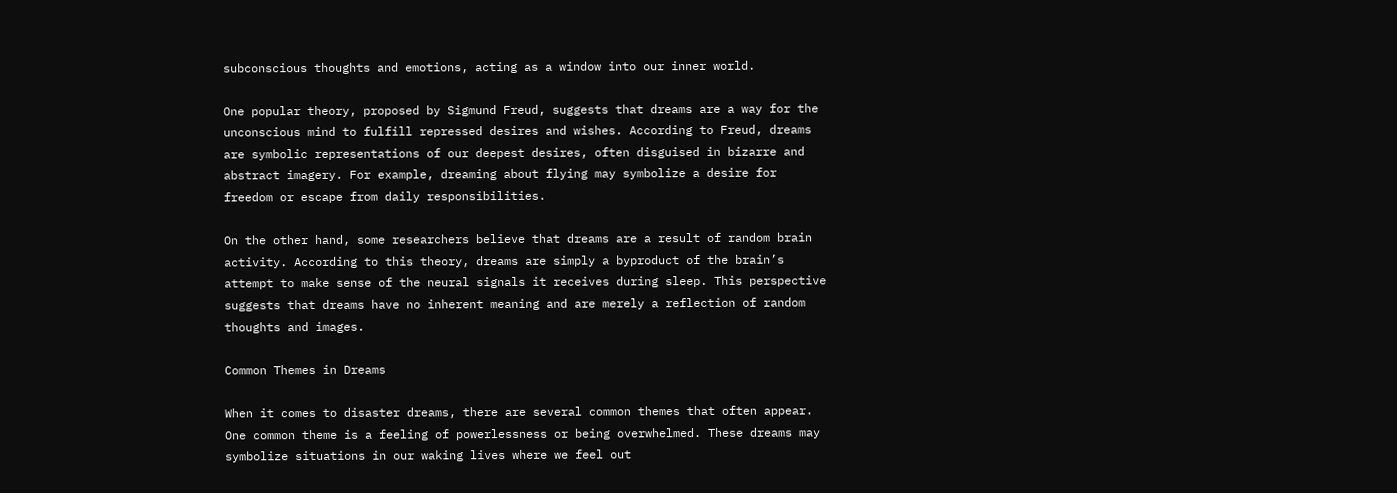subconscious thoughts and emotions, acting as a window into our inner world.

One popular theory, proposed by Sigmund Freud, suggests that dreams are a way for the unconscious mind to fulfill repressed desires and wishes. According to Freud, dreams are symbolic representations of our deepest desires, often disguised in bizarre and abstract imagery. For example, dreaming about flying may symbolize a desire for freedom or escape from daily responsibilities.

On the other hand, some researchers believe that dreams are a result of random brain activity. According to this theory, dreams are simply a byproduct of the brain’s attempt to make sense of the neural signals it receives during sleep. This perspective suggests that dreams have no inherent meaning and are merely a reflection of random thoughts and images.

Common Themes in Dreams

When it comes to disaster dreams, there are several common themes that often appear. One common theme is a feeling of powerlessness or being overwhelmed. These dreams may symbolize situations in our waking lives where we feel out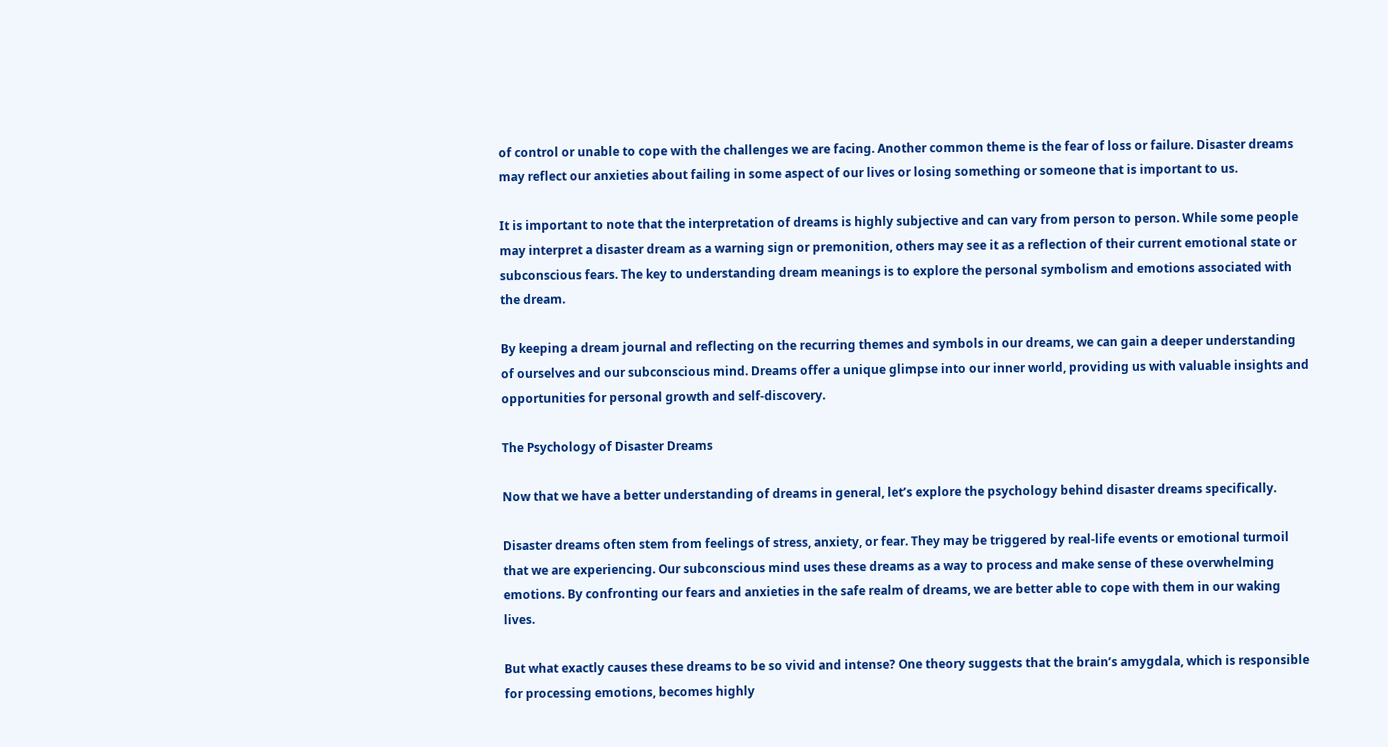of control or unable to cope with the challenges we are facing. Another common theme is the fear of loss or failure. Disaster dreams may reflect our anxieties about failing in some aspect of our lives or losing something or someone that is important to us.

It is important to note that the interpretation of dreams is highly subjective and can vary from person to person. While some people may interpret a disaster dream as a warning sign or premonition, others may see it as a reflection of their current emotional state or subconscious fears. The key to understanding dream meanings is to explore the personal symbolism and emotions associated with the dream.

By keeping a dream journal and reflecting on the recurring themes and symbols in our dreams, we can gain a deeper understanding of ourselves and our subconscious mind. Dreams offer a unique glimpse into our inner world, providing us with valuable insights and opportunities for personal growth and self-discovery.

The Psychology of Disaster Dreams

Now that we have a better understanding of dreams in general, let’s explore the psychology behind disaster dreams specifically.

Disaster dreams often stem from feelings of stress, anxiety, or fear. They may be triggered by real-life events or emotional turmoil that we are experiencing. Our subconscious mind uses these dreams as a way to process and make sense of these overwhelming emotions. By confronting our fears and anxieties in the safe realm of dreams, we are better able to cope with them in our waking lives.

But what exactly causes these dreams to be so vivid and intense? One theory suggests that the brain’s amygdala, which is responsible for processing emotions, becomes highly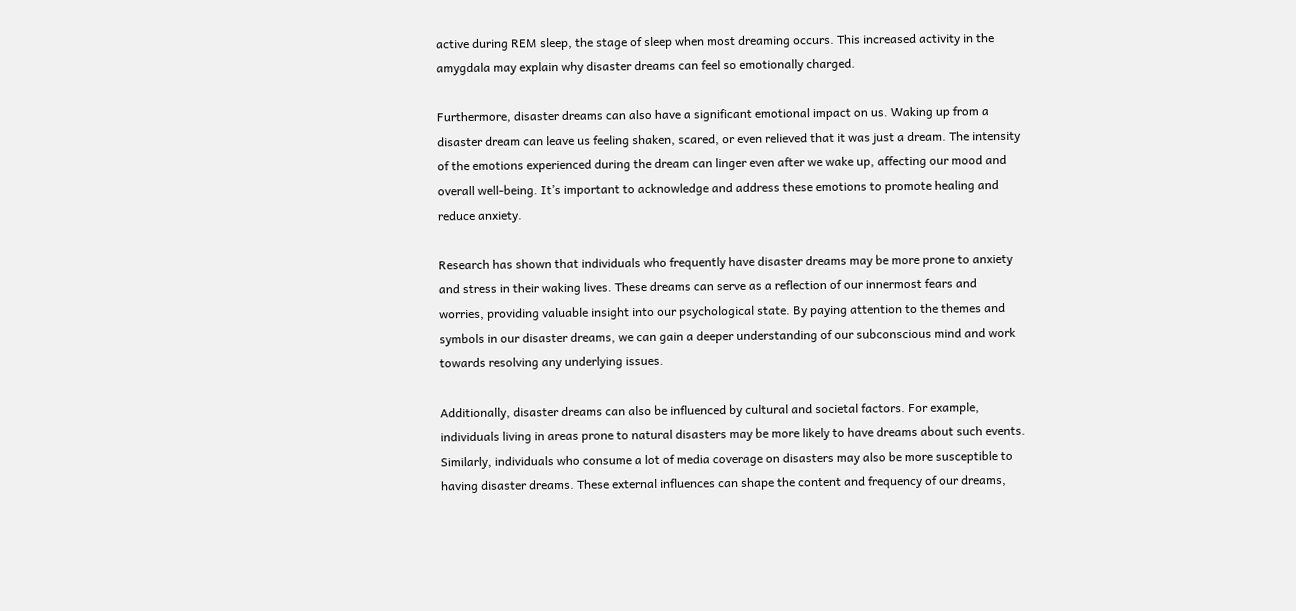active during REM sleep, the stage of sleep when most dreaming occurs. This increased activity in the amygdala may explain why disaster dreams can feel so emotionally charged.

Furthermore, disaster dreams can also have a significant emotional impact on us. Waking up from a disaster dream can leave us feeling shaken, scared, or even relieved that it was just a dream. The intensity of the emotions experienced during the dream can linger even after we wake up, affecting our mood and overall well-being. It’s important to acknowledge and address these emotions to promote healing and reduce anxiety.

Research has shown that individuals who frequently have disaster dreams may be more prone to anxiety and stress in their waking lives. These dreams can serve as a reflection of our innermost fears and worries, providing valuable insight into our psychological state. By paying attention to the themes and symbols in our disaster dreams, we can gain a deeper understanding of our subconscious mind and work towards resolving any underlying issues.

Additionally, disaster dreams can also be influenced by cultural and societal factors. For example, individuals living in areas prone to natural disasters may be more likely to have dreams about such events. Similarly, individuals who consume a lot of media coverage on disasters may also be more susceptible to having disaster dreams. These external influences can shape the content and frequency of our dreams,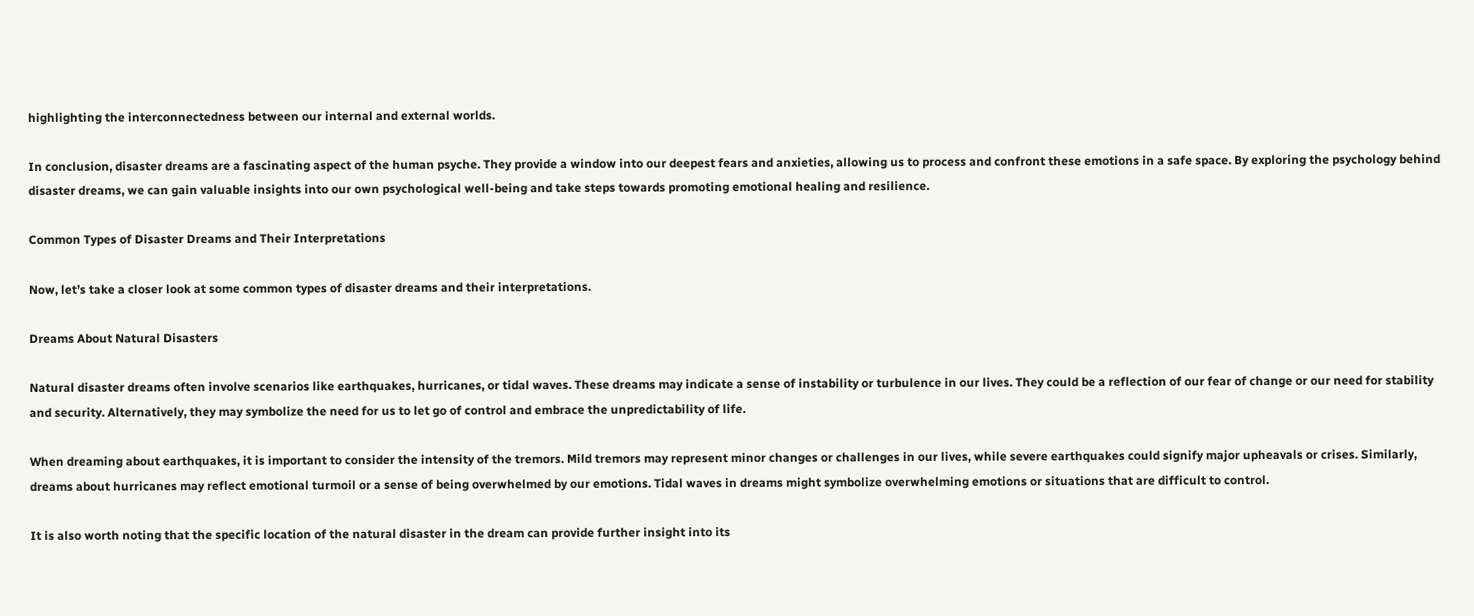highlighting the interconnectedness between our internal and external worlds.

In conclusion, disaster dreams are a fascinating aspect of the human psyche. They provide a window into our deepest fears and anxieties, allowing us to process and confront these emotions in a safe space. By exploring the psychology behind disaster dreams, we can gain valuable insights into our own psychological well-being and take steps towards promoting emotional healing and resilience.

Common Types of Disaster Dreams and Their Interpretations

Now, let’s take a closer look at some common types of disaster dreams and their interpretations.

Dreams About Natural Disasters

Natural disaster dreams often involve scenarios like earthquakes, hurricanes, or tidal waves. These dreams may indicate a sense of instability or turbulence in our lives. They could be a reflection of our fear of change or our need for stability and security. Alternatively, they may symbolize the need for us to let go of control and embrace the unpredictability of life.

When dreaming about earthquakes, it is important to consider the intensity of the tremors. Mild tremors may represent minor changes or challenges in our lives, while severe earthquakes could signify major upheavals or crises. Similarly, dreams about hurricanes may reflect emotional turmoil or a sense of being overwhelmed by our emotions. Tidal waves in dreams might symbolize overwhelming emotions or situations that are difficult to control.

It is also worth noting that the specific location of the natural disaster in the dream can provide further insight into its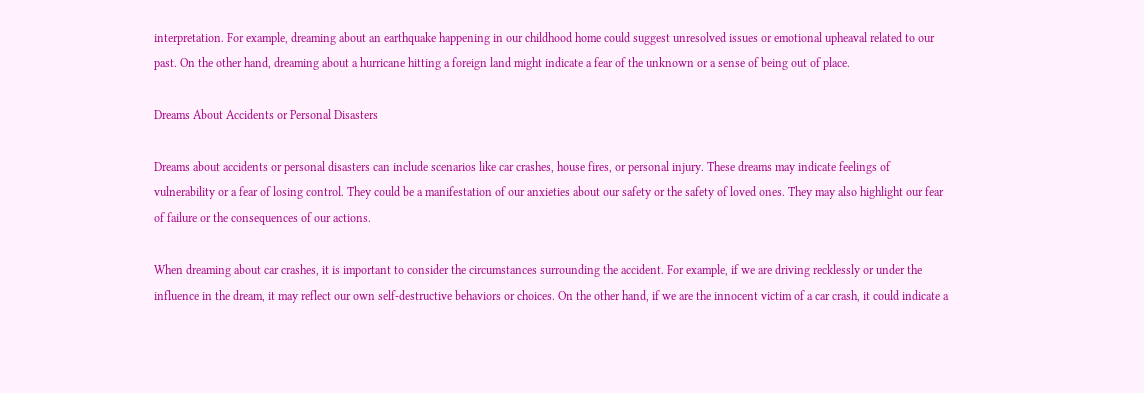interpretation. For example, dreaming about an earthquake happening in our childhood home could suggest unresolved issues or emotional upheaval related to our past. On the other hand, dreaming about a hurricane hitting a foreign land might indicate a fear of the unknown or a sense of being out of place.

Dreams About Accidents or Personal Disasters

Dreams about accidents or personal disasters can include scenarios like car crashes, house fires, or personal injury. These dreams may indicate feelings of vulnerability or a fear of losing control. They could be a manifestation of our anxieties about our safety or the safety of loved ones. They may also highlight our fear of failure or the consequences of our actions.

When dreaming about car crashes, it is important to consider the circumstances surrounding the accident. For example, if we are driving recklessly or under the influence in the dream, it may reflect our own self-destructive behaviors or choices. On the other hand, if we are the innocent victim of a car crash, it could indicate a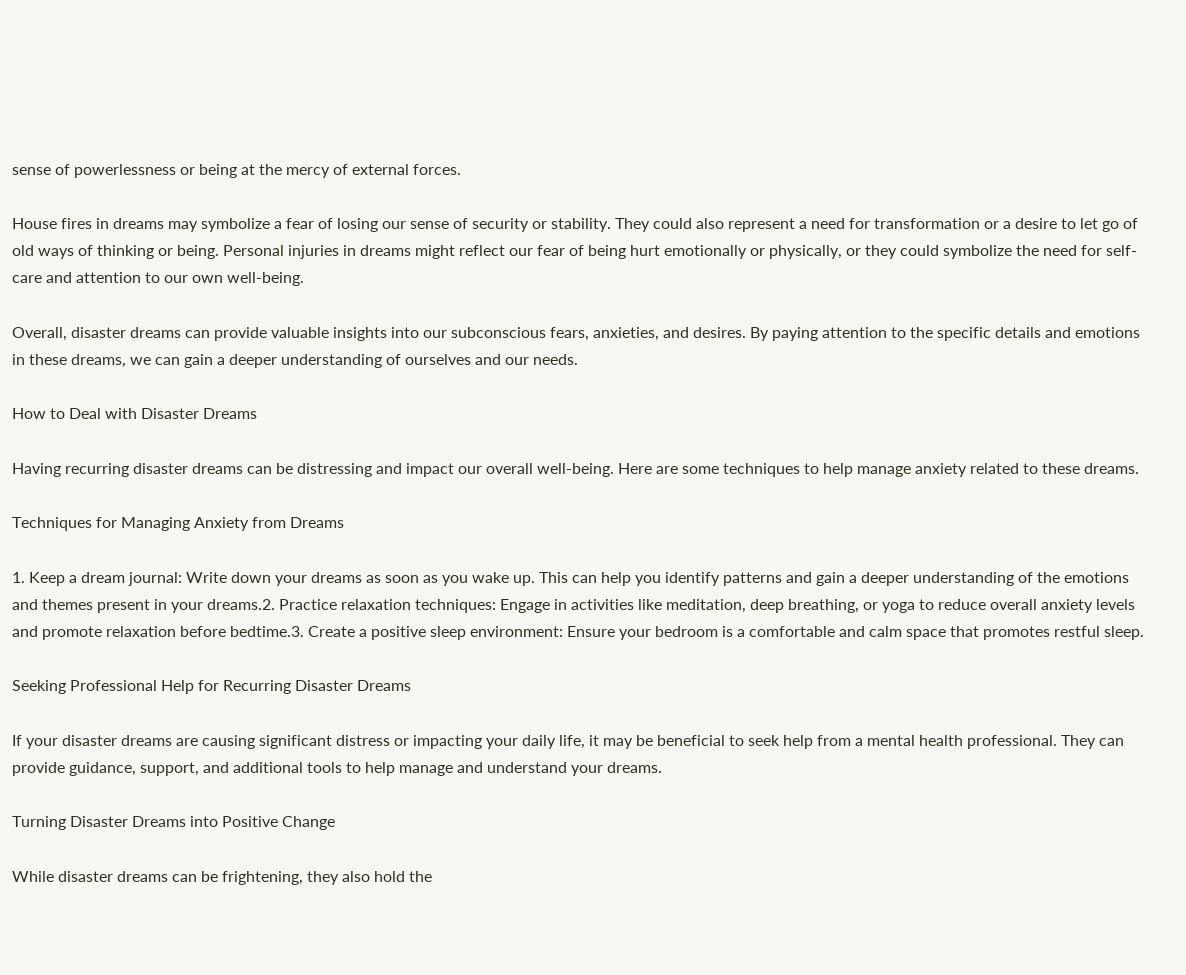sense of powerlessness or being at the mercy of external forces.

House fires in dreams may symbolize a fear of losing our sense of security or stability. They could also represent a need for transformation or a desire to let go of old ways of thinking or being. Personal injuries in dreams might reflect our fear of being hurt emotionally or physically, or they could symbolize the need for self-care and attention to our own well-being.

Overall, disaster dreams can provide valuable insights into our subconscious fears, anxieties, and desires. By paying attention to the specific details and emotions in these dreams, we can gain a deeper understanding of ourselves and our needs.

How to Deal with Disaster Dreams

Having recurring disaster dreams can be distressing and impact our overall well-being. Here are some techniques to help manage anxiety related to these dreams.

Techniques for Managing Anxiety from Dreams

1. Keep a dream journal: Write down your dreams as soon as you wake up. This can help you identify patterns and gain a deeper understanding of the emotions and themes present in your dreams.2. Practice relaxation techniques: Engage in activities like meditation, deep breathing, or yoga to reduce overall anxiety levels and promote relaxation before bedtime.3. Create a positive sleep environment: Ensure your bedroom is a comfortable and calm space that promotes restful sleep.

Seeking Professional Help for Recurring Disaster Dreams

If your disaster dreams are causing significant distress or impacting your daily life, it may be beneficial to seek help from a mental health professional. They can provide guidance, support, and additional tools to help manage and understand your dreams.

Turning Disaster Dreams into Positive Change

While disaster dreams can be frightening, they also hold the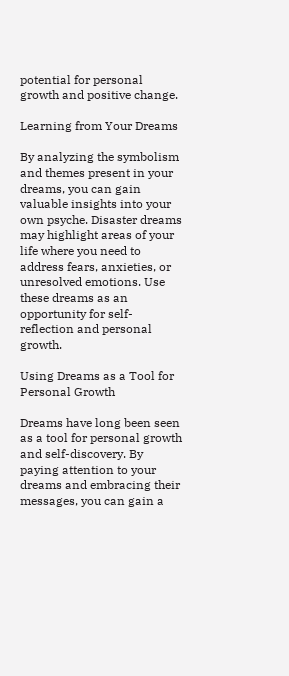potential for personal growth and positive change.

Learning from Your Dreams

By analyzing the symbolism and themes present in your dreams, you can gain valuable insights into your own psyche. Disaster dreams may highlight areas of your life where you need to address fears, anxieties, or unresolved emotions. Use these dreams as an opportunity for self-reflection and personal growth.

Using Dreams as a Tool for Personal Growth

Dreams have long been seen as a tool for personal growth and self-discovery. By paying attention to your dreams and embracing their messages, you can gain a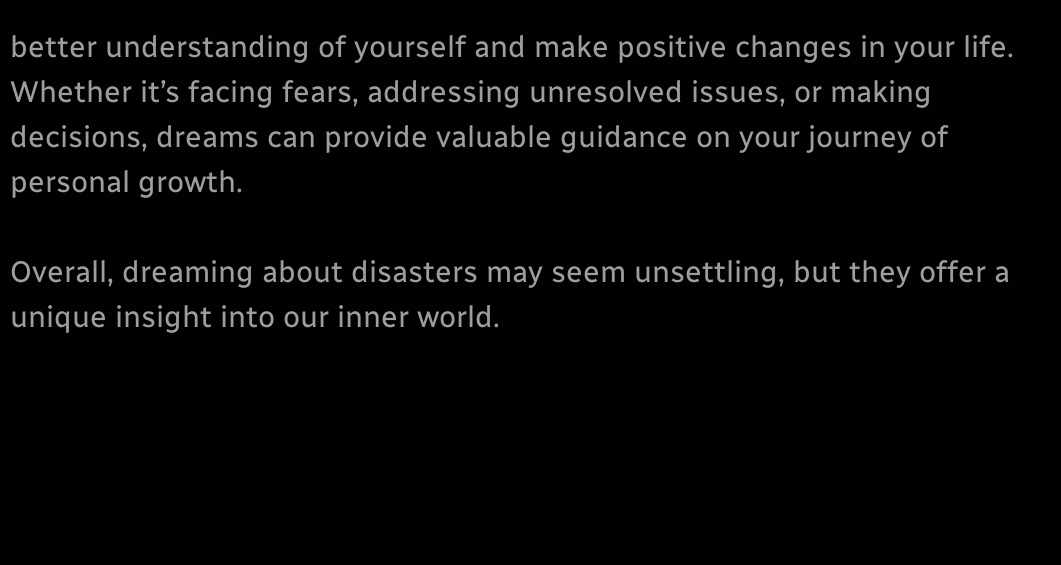better understanding of yourself and make positive changes in your life. Whether it’s facing fears, addressing unresolved issues, or making decisions, dreams can provide valuable guidance on your journey of personal growth.

Overall, dreaming about disasters may seem unsettling, but they offer a unique insight into our inner world.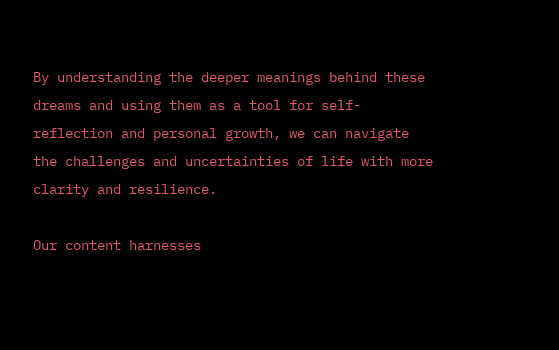By understanding the deeper meanings behind these dreams and using them as a tool for self-reflection and personal growth, we can navigate the challenges and uncertainties of life with more clarity and resilience.

Our content harnesses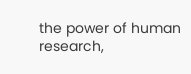the power of human research,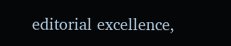editorial excellence,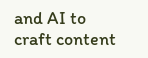and AI to craft content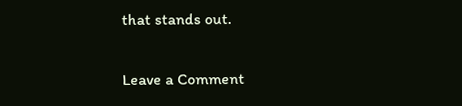that stands out.

Leave a Comment